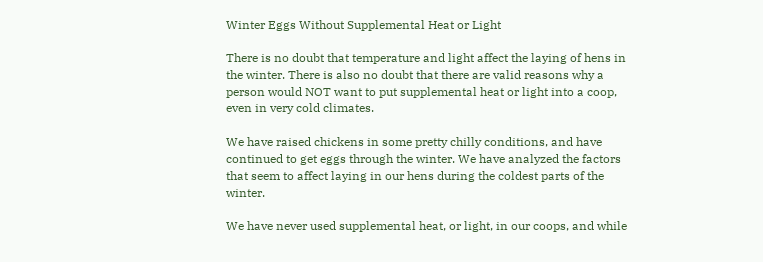Winter Eggs Without Supplemental Heat or Light

There is no doubt that temperature and light affect the laying of hens in the winter. There is also no doubt that there are valid reasons why a person would NOT want to put supplemental heat or light into a coop, even in very cold climates.

We have raised chickens in some pretty chilly conditions, and have continued to get eggs through the winter. We have analyzed the factors that seem to affect laying in our hens during the coldest parts of the winter.

We have never used supplemental heat, or light, in our coops, and while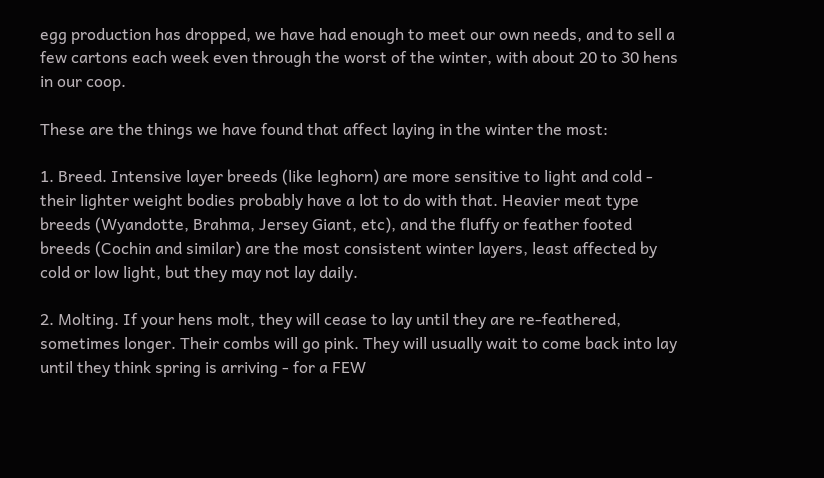egg production has dropped, we have had enough to meet our own needs, and to sell a few cartons each week even through the worst of the winter, with about 20 to 30 hens in our coop.

These are the things we have found that affect laying in the winter the most:

1. Breed. Intensive layer breeds (like leghorn) are more sensitive to light and cold - their lighter weight bodies probably have a lot to do with that. Heavier meat type breeds (Wyandotte, Brahma, Jersey Giant, etc), and the fluffy or feather footed breeds (Cochin and similar) are the most consistent winter layers, least affected by cold or low light, but they may not lay daily.

2. Molting. If your hens molt, they will cease to lay until they are re-feathered, sometimes longer. Their combs will go pink. They will usually wait to come back into lay until they think spring is arriving - for a FEW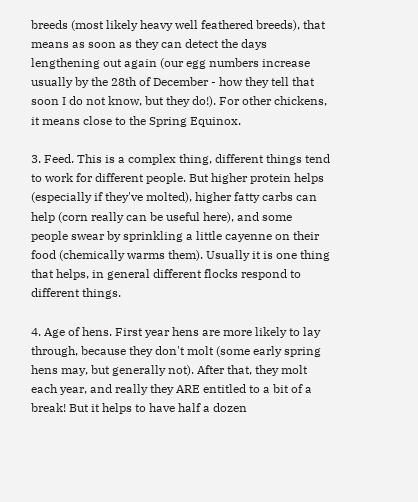breeds (most likely heavy well feathered breeds), that means as soon as they can detect the days lengthening out again (our egg numbers increase usually by the 28th of December - how they tell that soon I do not know, but they do!). For other chickens, it means close to the Spring Equinox.

3. Feed. This is a complex thing, different things tend to work for different people. But higher protein helps (especially if they've molted), higher fatty carbs can help (corn really can be useful here), and some people swear by sprinkling a little cayenne on their food (chemically warms them). Usually it is one thing that helps, in general different flocks respond to different things.

4. Age of hens. First year hens are more likely to lay through, because they don't molt (some early spring hens may, but generally not). After that, they molt each year, and really they ARE entitled to a bit of a break! But it helps to have half a dozen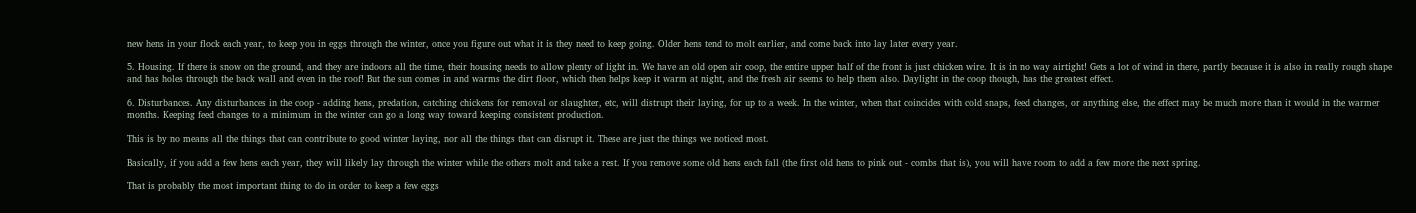new hens in your flock each year, to keep you in eggs through the winter, once you figure out what it is they need to keep going. Older hens tend to molt earlier, and come back into lay later every year.

5. Housing. If there is snow on the ground, and they are indoors all the time, their housing needs to allow plenty of light in. We have an old open air coop, the entire upper half of the front is just chicken wire. It is in no way airtight! Gets a lot of wind in there, partly because it is also in really rough shape and has holes through the back wall and even in the roof! But the sun comes in and warms the dirt floor, which then helps keep it warm at night, and the fresh air seems to help them also. Daylight in the coop though, has the greatest effect.

6. Disturbances. Any disturbances in the coop - adding hens, predation, catching chickens for removal or slaughter, etc, will distrupt their laying, for up to a week. In the winter, when that coincides with cold snaps, feed changes, or anything else, the effect may be much more than it would in the warmer months. Keeping feed changes to a minimum in the winter can go a long way toward keeping consistent production.

This is by no means all the things that can contribute to good winter laying, nor all the things that can disrupt it. These are just the things we noticed most.

Basically, if you add a few hens each year, they will likely lay through the winter while the others molt and take a rest. If you remove some old hens each fall (the first old hens to pink out - combs that is), you will have room to add a few more the next spring.

That is probably the most important thing to do in order to keep a few eggs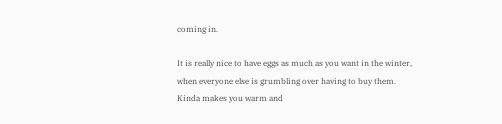coming in.

It is really nice to have eggs as much as you want in the winter, when everyone else is grumbling over having to buy them. Kinda makes you warm and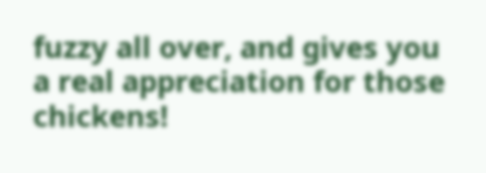fuzzy all over, and gives you a real appreciation for those chickens!